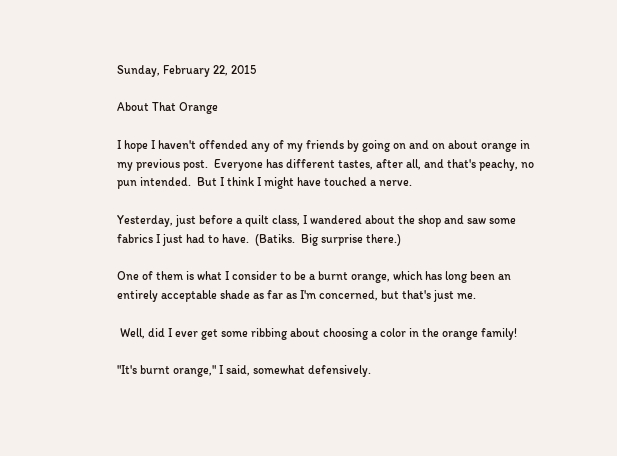Sunday, February 22, 2015

About That Orange

I hope I haven't offended any of my friends by going on and on about orange in my previous post.  Everyone has different tastes, after all, and that's peachy, no pun intended.  But I think I might have touched a nerve.

Yesterday, just before a quilt class, I wandered about the shop and saw some fabrics I just had to have.  (Batiks.  Big surprise there.)

One of them is what I consider to be a burnt orange, which has long been an entirely acceptable shade as far as I'm concerned, but that's just me.

 Well, did I ever get some ribbing about choosing a color in the orange family!

"It's burnt orange," I said, somewhat defensively.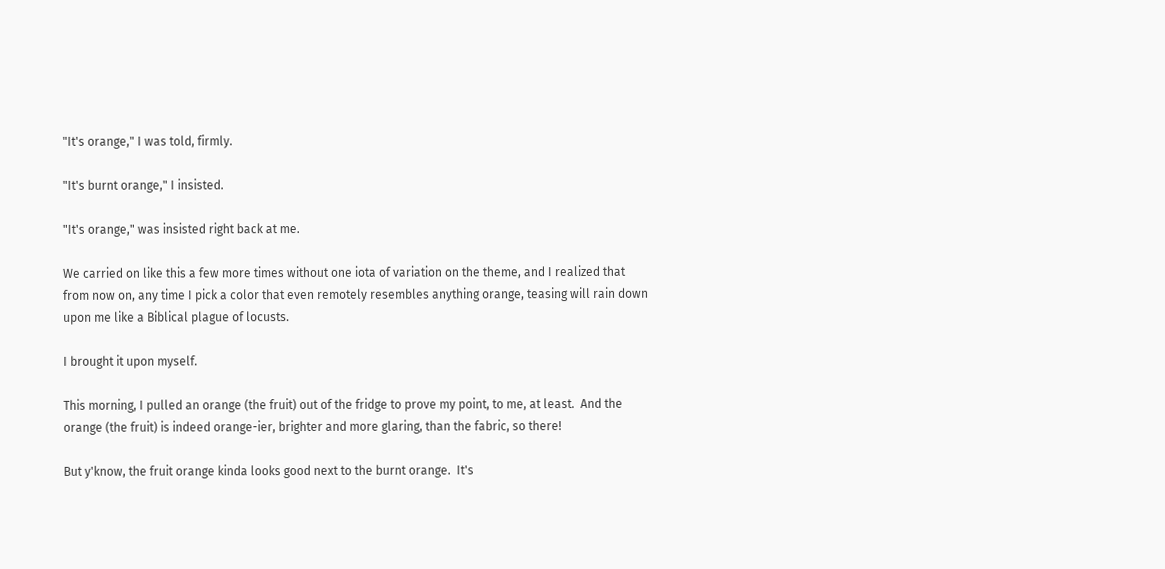"It's orange," I was told, firmly.

"It's burnt orange," I insisted.

"It's orange," was insisted right back at me.

We carried on like this a few more times without one iota of variation on the theme, and I realized that from now on, any time I pick a color that even remotely resembles anything orange, teasing will rain down upon me like a Biblical plague of locusts.

I brought it upon myself.

This morning, I pulled an orange (the fruit) out of the fridge to prove my point, to me, at least.  And the orange (the fruit) is indeed orange-ier, brighter and more glaring, than the fabric, so there!

But y'know, the fruit orange kinda looks good next to the burnt orange.  It's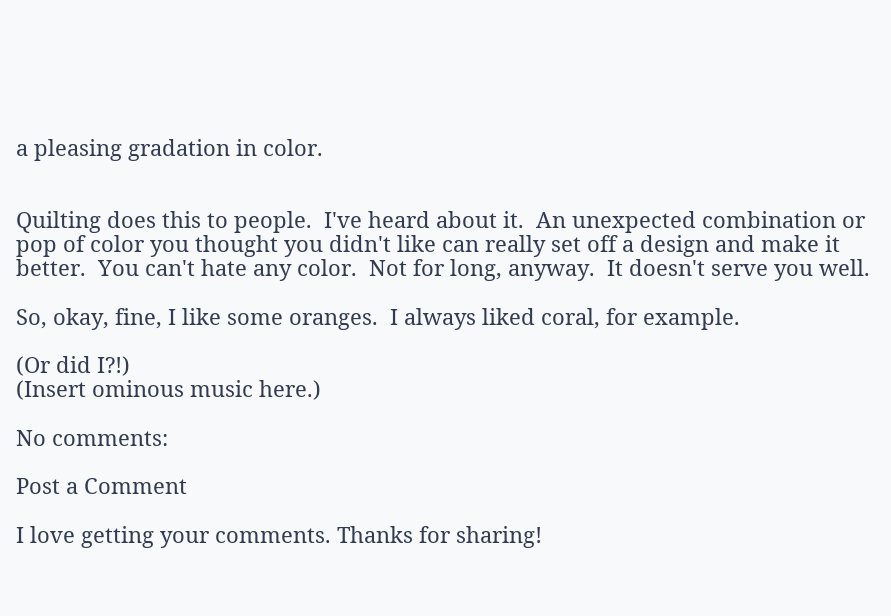a pleasing gradation in color.


Quilting does this to people.  I've heard about it.  An unexpected combination or pop of color you thought you didn't like can really set off a design and make it better.  You can't hate any color.  Not for long, anyway.  It doesn't serve you well.

So, okay, fine, I like some oranges.  I always liked coral, for example.

(Or did I?!)
(Insert ominous music here.)

No comments:

Post a Comment

I love getting your comments. Thanks for sharing!